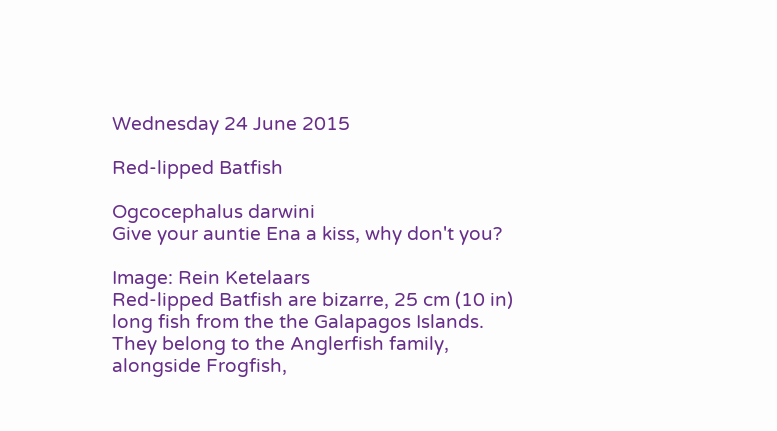Wednesday 24 June 2015

Red-lipped Batfish

Ogcocephalus darwini
Give your auntie Ena a kiss, why don't you?

Image: Rein Ketelaars
Red-lipped Batfish are bizarre, 25 cm (10 in) long fish from the the Galapagos Islands. They belong to the Anglerfish family, alongside Frogfish,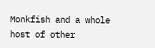Monkfish and a whole host of other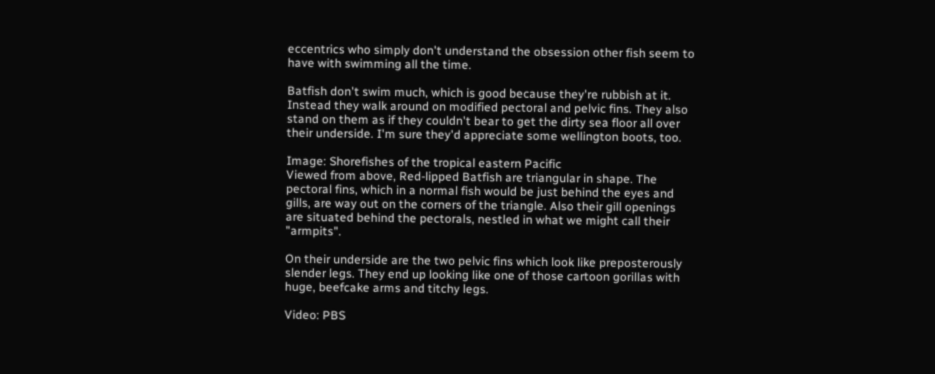eccentrics who simply don't understand the obsession other fish seem to have with swimming all the time.

Batfish don't swim much, which is good because they're rubbish at it. Instead they walk around on modified pectoral and pelvic fins. They also stand on them as if they couldn't bear to get the dirty sea floor all over their underside. I'm sure they'd appreciate some wellington boots, too.

Image: Shorefishes of the tropical eastern Pacific
Viewed from above, Red-lipped Batfish are triangular in shape. The pectoral fins, which in a normal fish would be just behind the eyes and gills, are way out on the corners of the triangle. Also their gill openings are situated behind the pectorals, nestled in what we might call their "armpits".

On their underside are the two pelvic fins which look like preposterously slender legs. They end up looking like one of those cartoon gorillas with huge, beefcake arms and titchy legs.

Video: PBS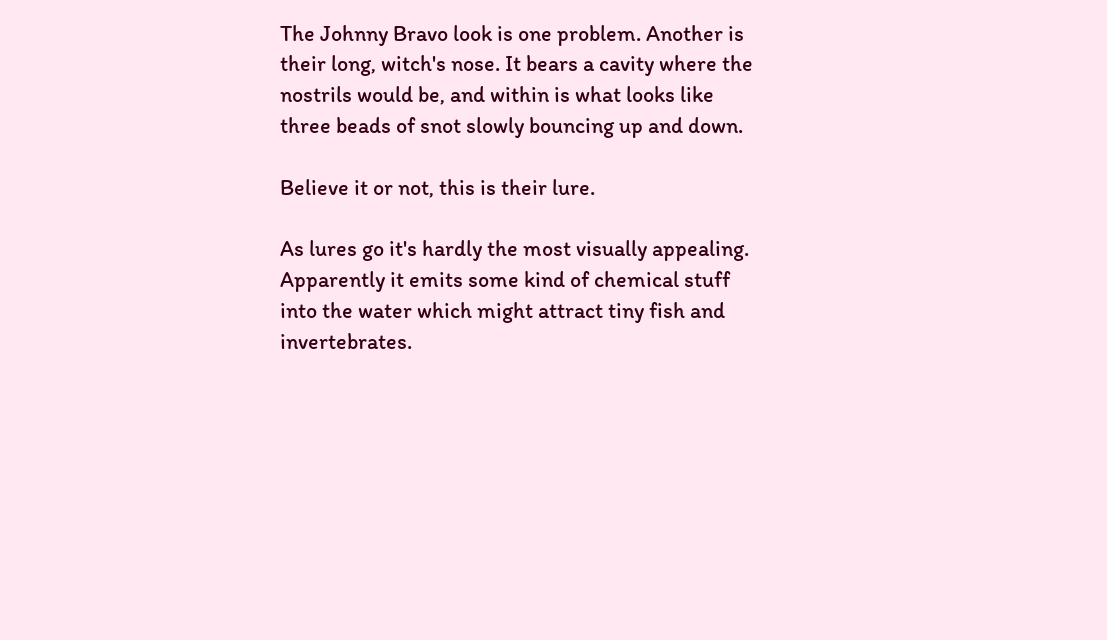The Johnny Bravo look is one problem. Another is their long, witch's nose. It bears a cavity where the nostrils would be, and within is what looks like three beads of snot slowly bouncing up and down.

Believe it or not, this is their lure.

As lures go it's hardly the most visually appealing. Apparently it emits some kind of chemical stuff into the water which might attract tiny fish and invertebrates.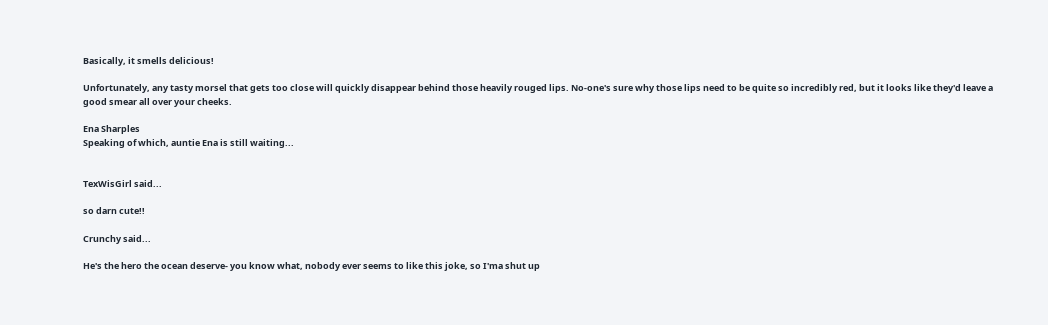Basically, it smells delicious!

Unfortunately, any tasty morsel that gets too close will quickly disappear behind those heavily rouged lips. No-one's sure why those lips need to be quite so incredibly red, but it looks like they'd leave a good smear all over your cheeks.

Ena Sharples
Speaking of which, auntie Ena is still waiting...


TexWisGirl said...

so darn cute!!

Crunchy said...

He's the hero the ocean deserve- you know what, nobody ever seems to like this joke, so I'ma shut up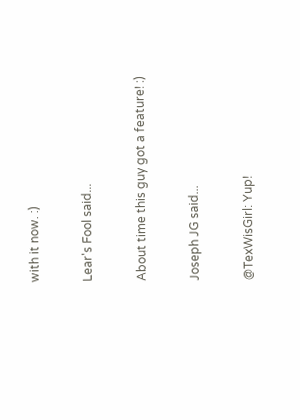with it now. :)

Lear's Fool said...

About time this guy got a feature! :)

Joseph JG said...

@TexWisGirl: Yup!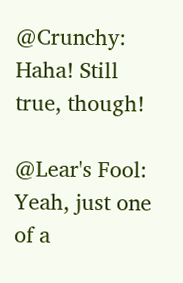@Crunchy: Haha! Still true, though!

@Lear's Fool: Yeah, just one of a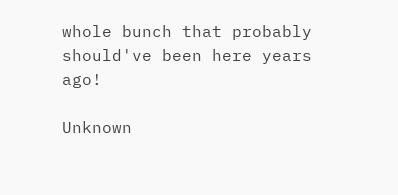whole bunch that probably should've been here years ago!

Unknown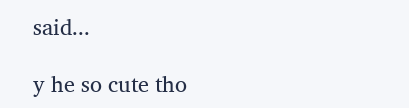said...

y he so cute tho